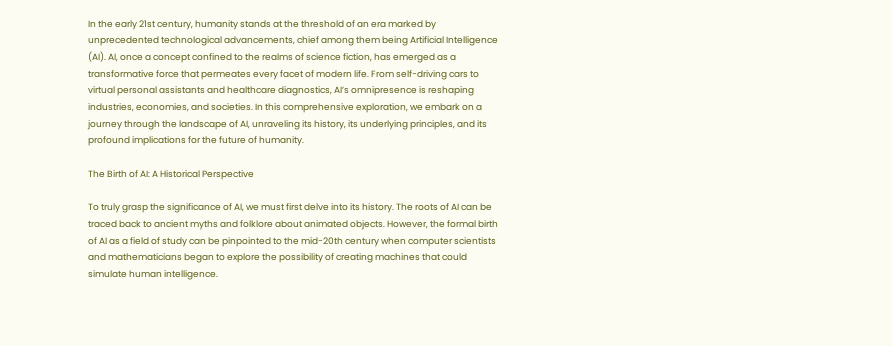In the early 21st century, humanity stands at the threshold of an era marked by unprecedented technological advancements, chief among them being Artificial Intelligence (AI). AI, once a concept confined to the realms of science fiction, has emerged as a transformative force that permeates every facet of modern life. From self-driving cars to virtual personal assistants and healthcare diagnostics, AI’s omnipresence is reshaping industries, economies, and societies. In this comprehensive exploration, we embark on a journey through the landscape of AI, unraveling its history, its underlying principles, and its profound implications for the future of humanity.

The Birth of AI: A Historical Perspective

To truly grasp the significance of AI, we must first delve into its history. The roots of AI can be traced back to ancient myths and folklore about animated objects. However, the formal birth of AI as a field of study can be pinpointed to the mid-20th century when computer scientists and mathematicians began to explore the possibility of creating machines that could simulate human intelligence.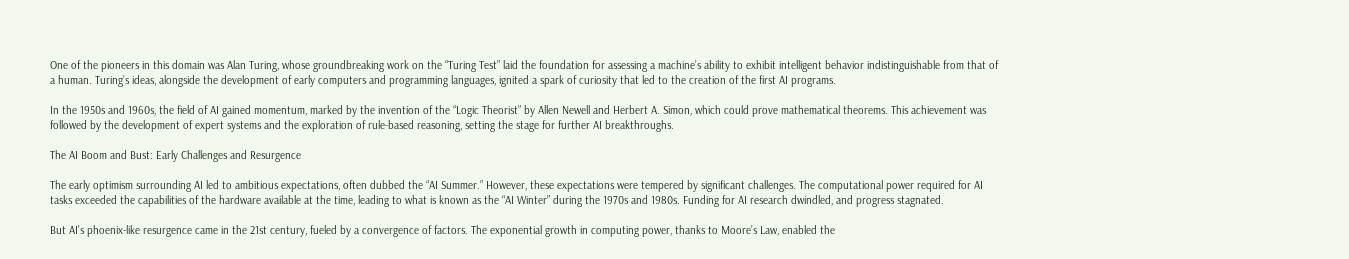One of the pioneers in this domain was Alan Turing, whose groundbreaking work on the “Turing Test” laid the foundation for assessing a machine’s ability to exhibit intelligent behavior indistinguishable from that of a human. Turing’s ideas, alongside the development of early computers and programming languages, ignited a spark of curiosity that led to the creation of the first AI programs.

In the 1950s and 1960s, the field of AI gained momentum, marked by the invention of the “Logic Theorist” by Allen Newell and Herbert A. Simon, which could prove mathematical theorems. This achievement was followed by the development of expert systems and the exploration of rule-based reasoning, setting the stage for further AI breakthroughs.

The AI Boom and Bust: Early Challenges and Resurgence

The early optimism surrounding AI led to ambitious expectations, often dubbed the “AI Summer.” However, these expectations were tempered by significant challenges. The computational power required for AI tasks exceeded the capabilities of the hardware available at the time, leading to what is known as the “AI Winter” during the 1970s and 1980s. Funding for AI research dwindled, and progress stagnated.

But AI’s phoenix-like resurgence came in the 21st century, fueled by a convergence of factors. The exponential growth in computing power, thanks to Moore’s Law, enabled the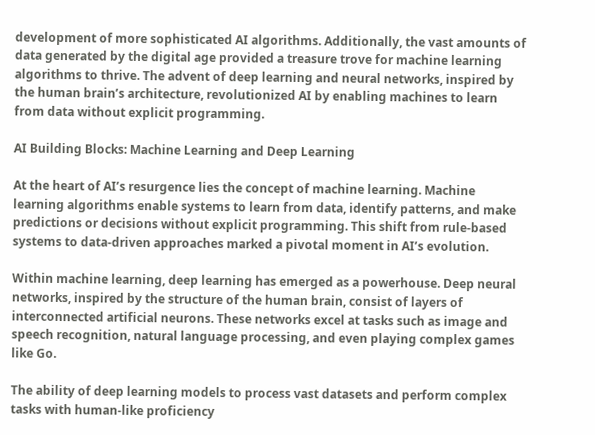development of more sophisticated AI algorithms. Additionally, the vast amounts of data generated by the digital age provided a treasure trove for machine learning algorithms to thrive. The advent of deep learning and neural networks, inspired by the human brain’s architecture, revolutionized AI by enabling machines to learn from data without explicit programming.

AI Building Blocks: Machine Learning and Deep Learning

At the heart of AI’s resurgence lies the concept of machine learning. Machine learning algorithms enable systems to learn from data, identify patterns, and make predictions or decisions without explicit programming. This shift from rule-based systems to data-driven approaches marked a pivotal moment in AI’s evolution.

Within machine learning, deep learning has emerged as a powerhouse. Deep neural networks, inspired by the structure of the human brain, consist of layers of interconnected artificial neurons. These networks excel at tasks such as image and speech recognition, natural language processing, and even playing complex games like Go.

The ability of deep learning models to process vast datasets and perform complex tasks with human-like proficiency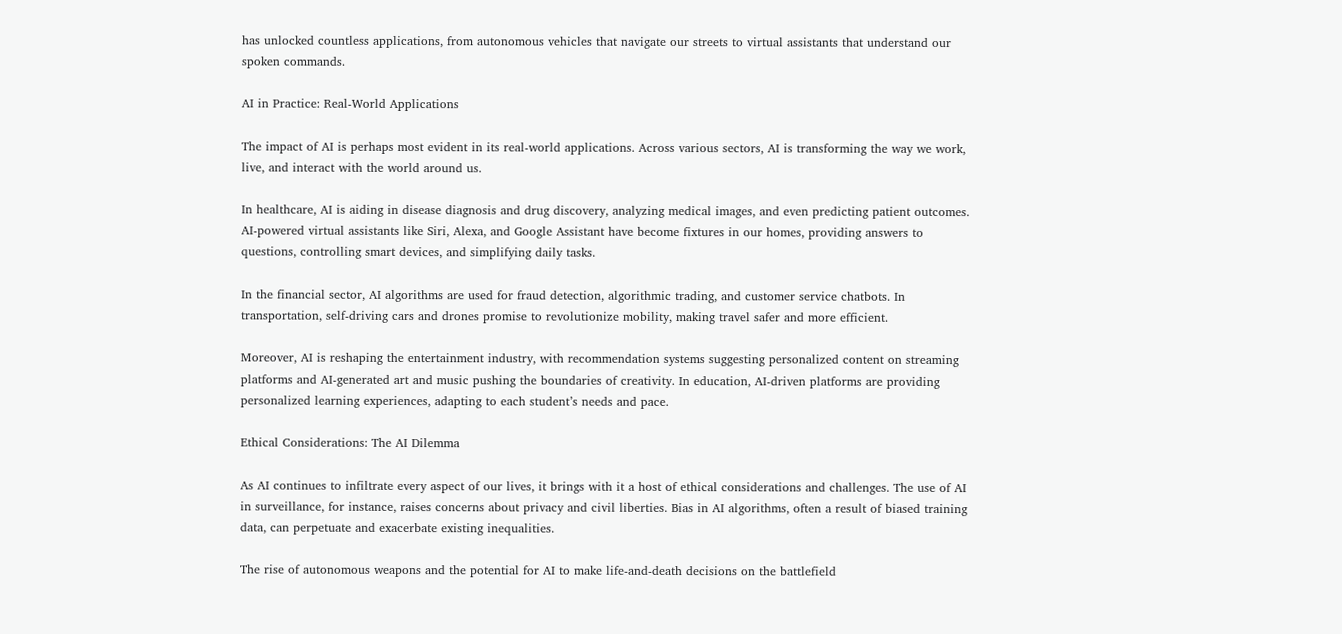has unlocked countless applications, from autonomous vehicles that navigate our streets to virtual assistants that understand our spoken commands.

AI in Practice: Real-World Applications

The impact of AI is perhaps most evident in its real-world applications. Across various sectors, AI is transforming the way we work, live, and interact with the world around us.

In healthcare, AI is aiding in disease diagnosis and drug discovery, analyzing medical images, and even predicting patient outcomes. AI-powered virtual assistants like Siri, Alexa, and Google Assistant have become fixtures in our homes, providing answers to questions, controlling smart devices, and simplifying daily tasks.

In the financial sector, AI algorithms are used for fraud detection, algorithmic trading, and customer service chatbots. In transportation, self-driving cars and drones promise to revolutionize mobility, making travel safer and more efficient.

Moreover, AI is reshaping the entertainment industry, with recommendation systems suggesting personalized content on streaming platforms and AI-generated art and music pushing the boundaries of creativity. In education, AI-driven platforms are providing personalized learning experiences, adapting to each student’s needs and pace.

Ethical Considerations: The AI Dilemma

As AI continues to infiltrate every aspect of our lives, it brings with it a host of ethical considerations and challenges. The use of AI in surveillance, for instance, raises concerns about privacy and civil liberties. Bias in AI algorithms, often a result of biased training data, can perpetuate and exacerbate existing inequalities.

The rise of autonomous weapons and the potential for AI to make life-and-death decisions on the battlefield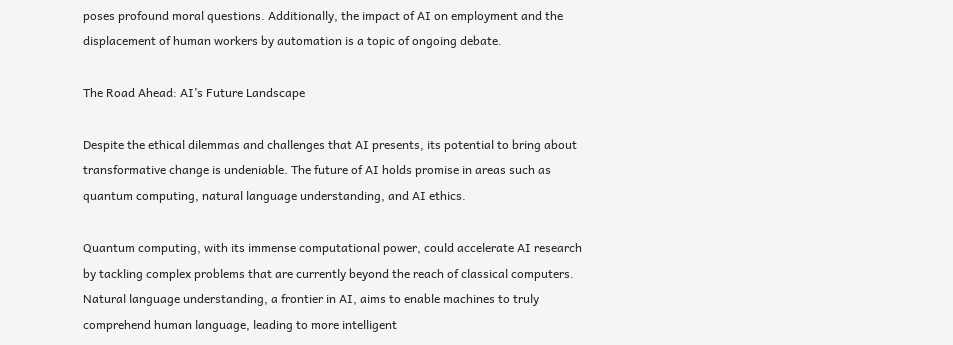poses profound moral questions. Additionally, the impact of AI on employment and the displacement of human workers by automation is a topic of ongoing debate.

The Road Ahead: AI’s Future Landscape

Despite the ethical dilemmas and challenges that AI presents, its potential to bring about transformative change is undeniable. The future of AI holds promise in areas such as quantum computing, natural language understanding, and AI ethics.

Quantum computing, with its immense computational power, could accelerate AI research by tackling complex problems that are currently beyond the reach of classical computers. Natural language understanding, a frontier in AI, aims to enable machines to truly comprehend human language, leading to more intelligent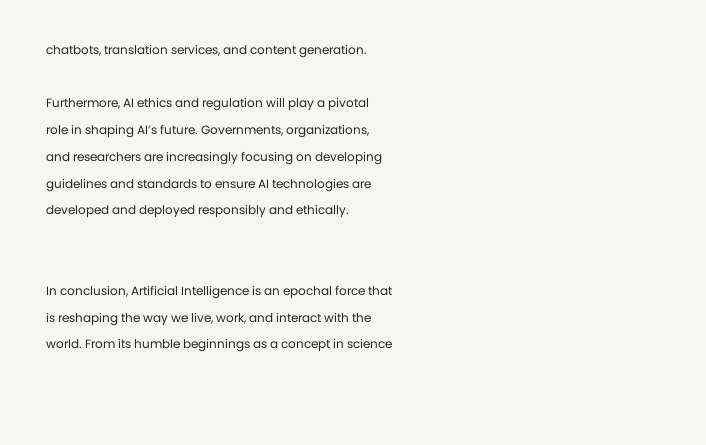chatbots, translation services, and content generation.

Furthermore, AI ethics and regulation will play a pivotal role in shaping AI’s future. Governments, organizations, and researchers are increasingly focusing on developing guidelines and standards to ensure AI technologies are developed and deployed responsibly and ethically.


In conclusion, Artificial Intelligence is an epochal force that is reshaping the way we live, work, and interact with the world. From its humble beginnings as a concept in science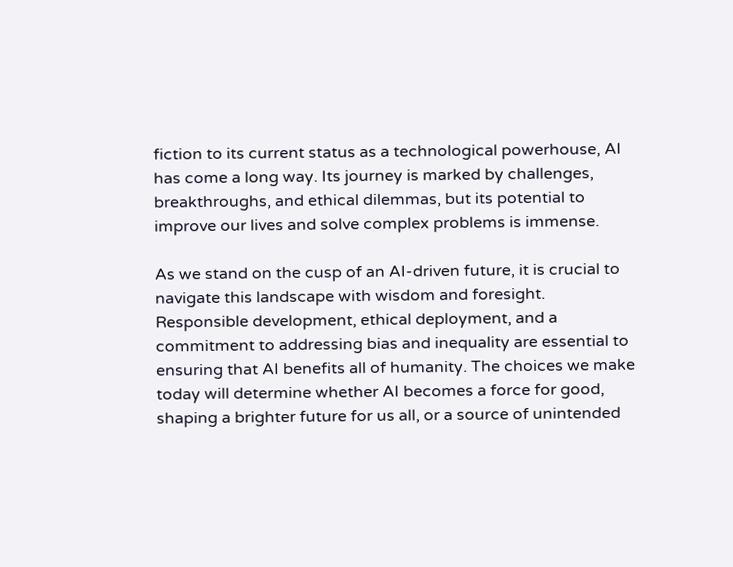fiction to its current status as a technological powerhouse, AI has come a long way. Its journey is marked by challenges, breakthroughs, and ethical dilemmas, but its potential to improve our lives and solve complex problems is immense.

As we stand on the cusp of an AI-driven future, it is crucial to navigate this landscape with wisdom and foresight. Responsible development, ethical deployment, and a commitment to addressing bias and inequality are essential to ensuring that AI benefits all of humanity. The choices we make today will determine whether AI becomes a force for good, shaping a brighter future for us all, or a source of unintended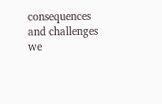consequences and challenges we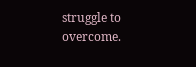struggle to overcome.